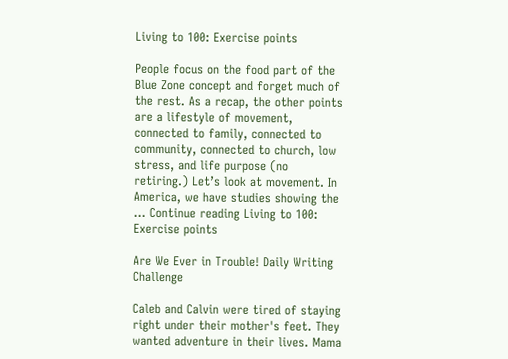Living to 100: Exercise points

People focus on the food part of the Blue Zone concept and forget much of the rest. As a recap, the other points are a lifestyle of movement, connected to family, connected to community, connected to church, low stress, and life purpose (no retiring.) Let’s look at movement. In America, we have studies showing the … Continue reading Living to 100: Exercise points

Are We Ever in Trouble! Daily Writing Challenge

Caleb and Calvin were tired of staying right under their mother's feet. They wanted adventure in their lives. Mama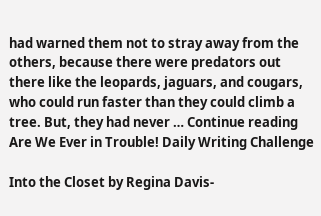had warned them not to stray away from the others, because there were predators out there like the leopards, jaguars, and cougars, who could run faster than they could climb a tree. But, they had never … Continue reading Are We Ever in Trouble! Daily Writing Challenge

Into the Closet by Regina Davis-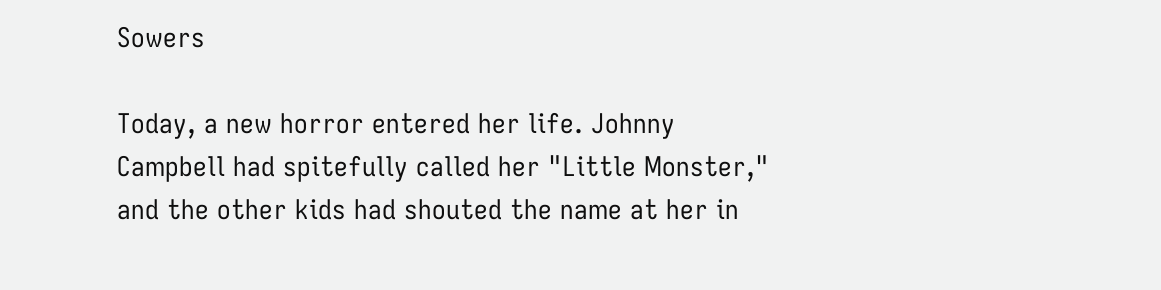Sowers

Today, a new horror entered her life. Johnny Campbell had spitefully called her "Little Monster," and the other kids had shouted the name at her in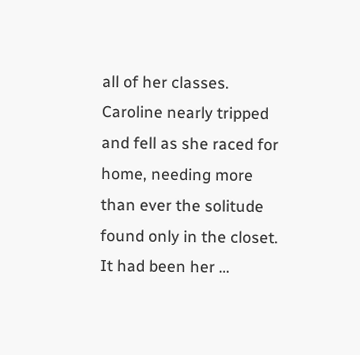all of her classes. Caroline nearly tripped and fell as she raced for home, needing more than ever the solitude found only in the closet. It had been her …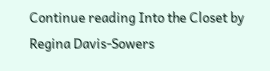Continue reading Into the Closet by Regina Davis-Sowers